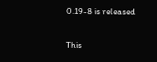0.19-8 is released

This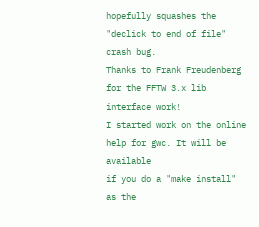hopefully squashes the "declick to end of file" crash bug.
Thanks to Frank Freudenberg for the FFTW 3.x lib interface work!
I started work on the online help for gwc. It will be available
if you do a "make install" as the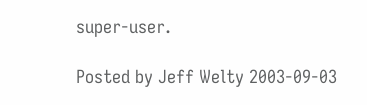super-user.

Posted by Jeff Welty 2003-09-03